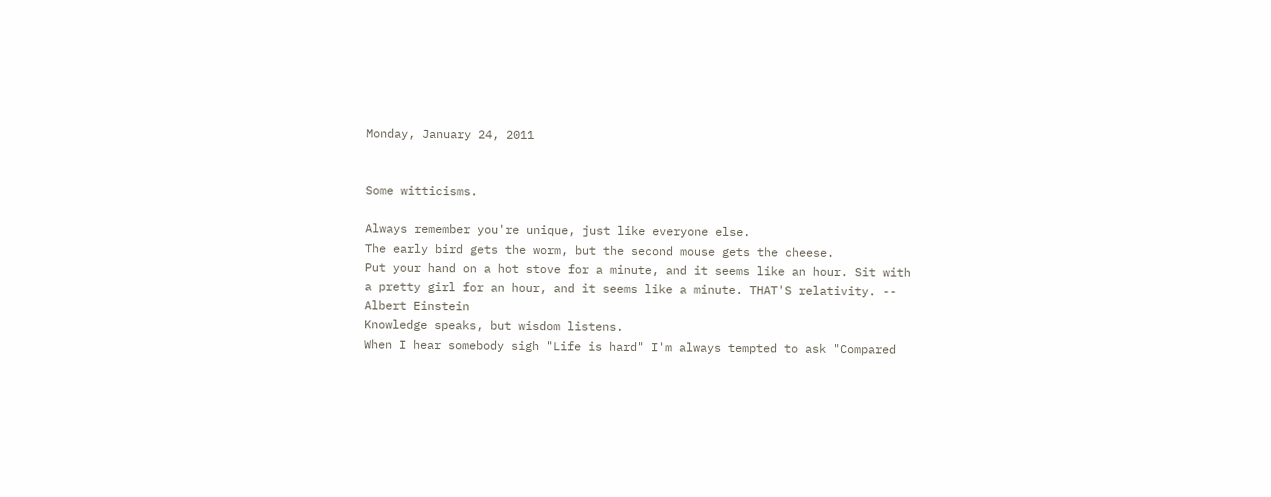Monday, January 24, 2011


Some witticisms.

Always remember you're unique, just like everyone else.
The early bird gets the worm, but the second mouse gets the cheese.
Put your hand on a hot stove for a minute, and it seems like an hour. Sit with a pretty girl for an hour, and it seems like a minute. THAT'S relativity. -- Albert Einstein
Knowledge speaks, but wisdom listens.
When I hear somebody sigh "Life is hard" I'm always tempted to ask "Compared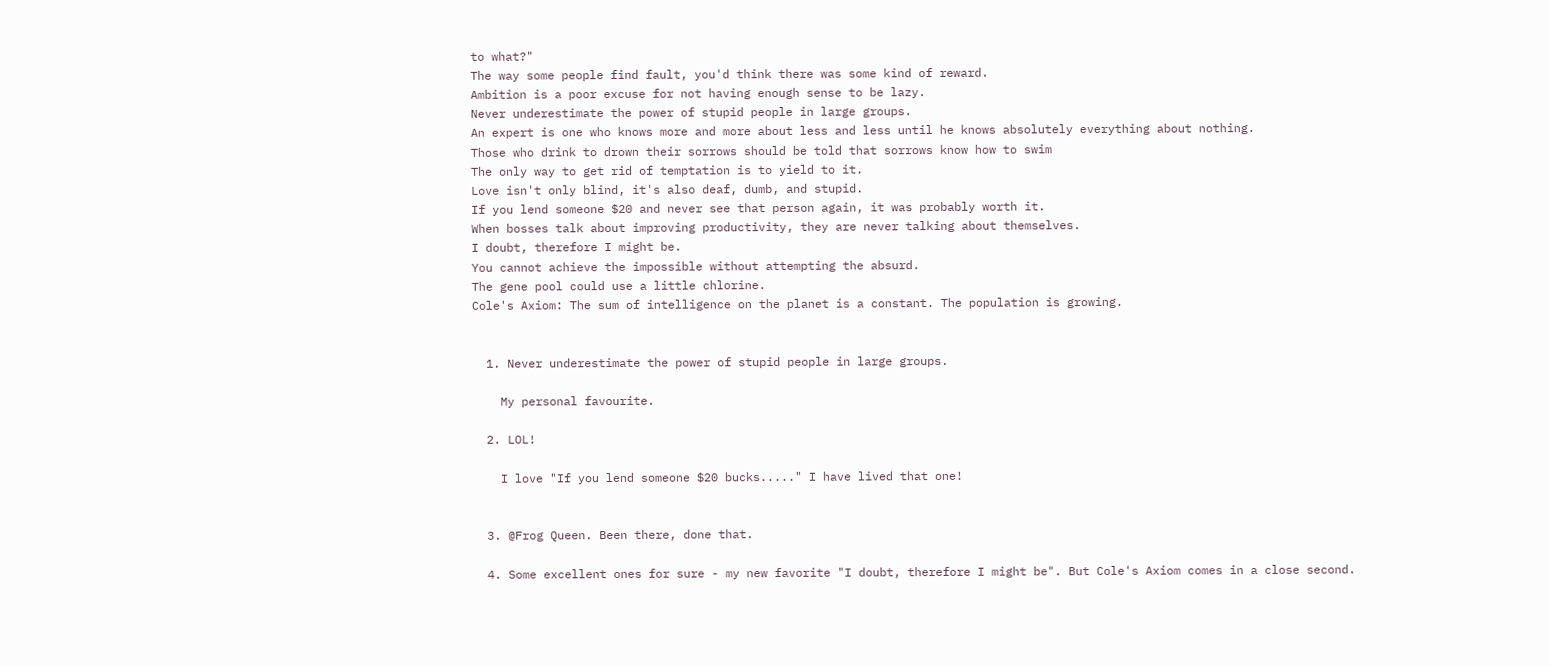to what?"
The way some people find fault, you'd think there was some kind of reward.
Ambition is a poor excuse for not having enough sense to be lazy.
Never underestimate the power of stupid people in large groups.
An expert is one who knows more and more about less and less until he knows absolutely everything about nothing.
Those who drink to drown their sorrows should be told that sorrows know how to swim
The only way to get rid of temptation is to yield to it.
Love isn't only blind, it's also deaf, dumb, and stupid.
If you lend someone $20 and never see that person again, it was probably worth it.
When bosses talk about improving productivity, they are never talking about themselves.
I doubt, therefore I might be.
You cannot achieve the impossible without attempting the absurd.
The gene pool could use a little chlorine.
Cole's Axiom: The sum of intelligence on the planet is a constant. The population is growing.


  1. Never underestimate the power of stupid people in large groups.

    My personal favourite.

  2. LOL!

    I love "If you lend someone $20 bucks....." I have lived that one!


  3. @Frog Queen. Been there, done that.

  4. Some excellent ones for sure - my new favorite "I doubt, therefore I might be". But Cole's Axiom comes in a close second.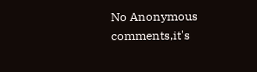No Anonymous comments,it's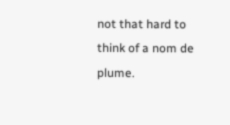not that hard to think of a nom de plume.